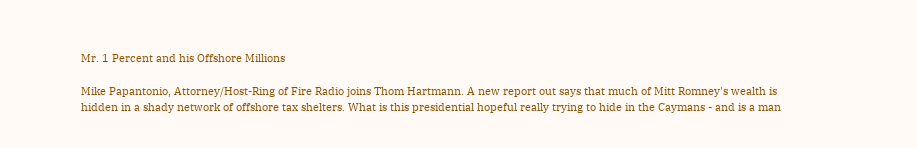Mr. 1 Percent and his Offshore Millions

Mike Papantonio, Attorney/Host-Ring of Fire Radio joins Thom Hartmann. A new report out says that much of Mitt Romney's wealth is hidden in a shady network of offshore tax shelters. What is this presidential hopeful really trying to hide in the Caymans - and is a man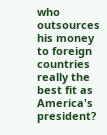who outsources his money to foreign countries really the best fit as America's president?